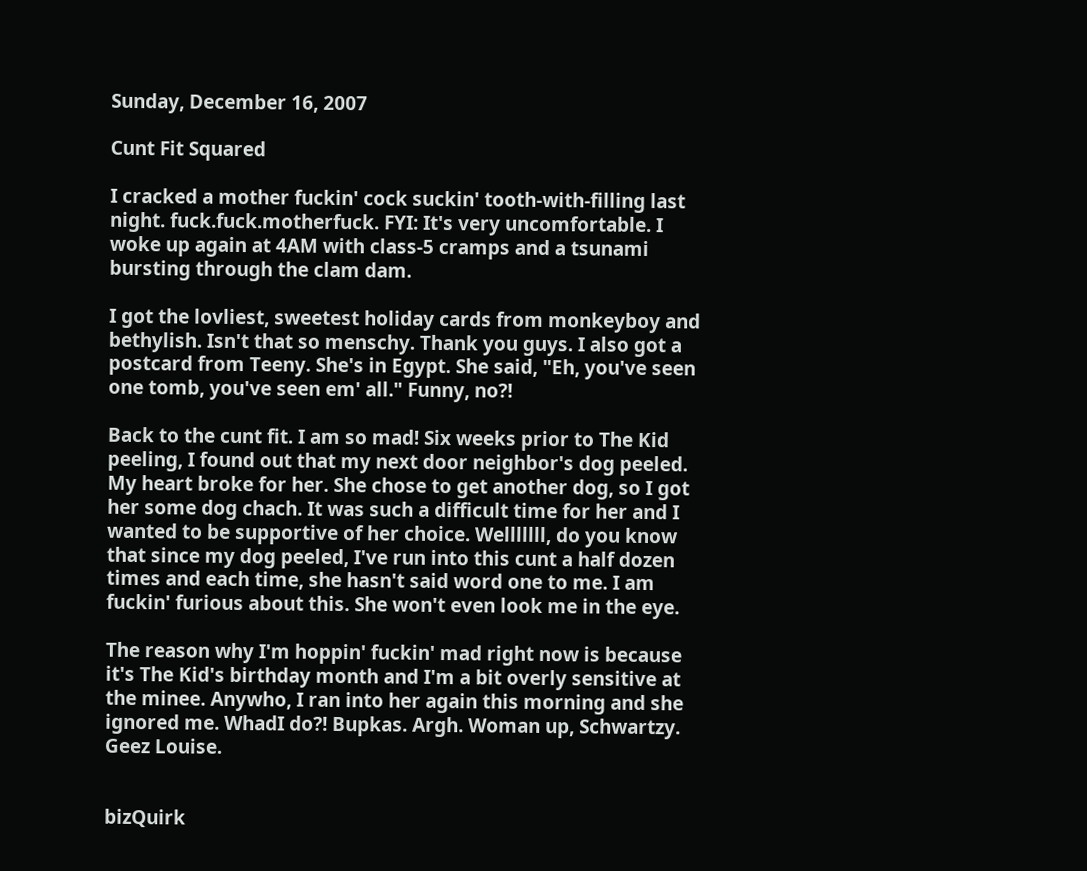Sunday, December 16, 2007

Cunt Fit Squared

I cracked a mother fuckin' cock suckin' tooth-with-filling last night. fuck.fuck.motherfuck. FYI: It's very uncomfortable. I woke up again at 4AM with class-5 cramps and a tsunami bursting through the clam dam.

I got the lovliest, sweetest holiday cards from monkeyboy and bethylish. Isn't that so menschy. Thank you guys. I also got a postcard from Teeny. She's in Egypt. She said, "Eh, you've seen one tomb, you've seen em' all." Funny, no?!

Back to the cunt fit. I am so mad! Six weeks prior to The Kid peeling, I found out that my next door neighbor's dog peeled. My heart broke for her. She chose to get another dog, so I got her some dog chach. It was such a difficult time for her and I wanted to be supportive of her choice. Welllllll, do you know that since my dog peeled, I've run into this cunt a half dozen times and each time, she hasn't said word one to me. I am fuckin' furious about this. She won't even look me in the eye.

The reason why I'm hoppin' fuckin' mad right now is because it's The Kid's birthday month and I'm a bit overly sensitive at the minee. Anywho, I ran into her again this morning and she ignored me. WhadI do?! Bupkas. Argh. Woman up, Schwartzy. Geez Louise.


bizQuirk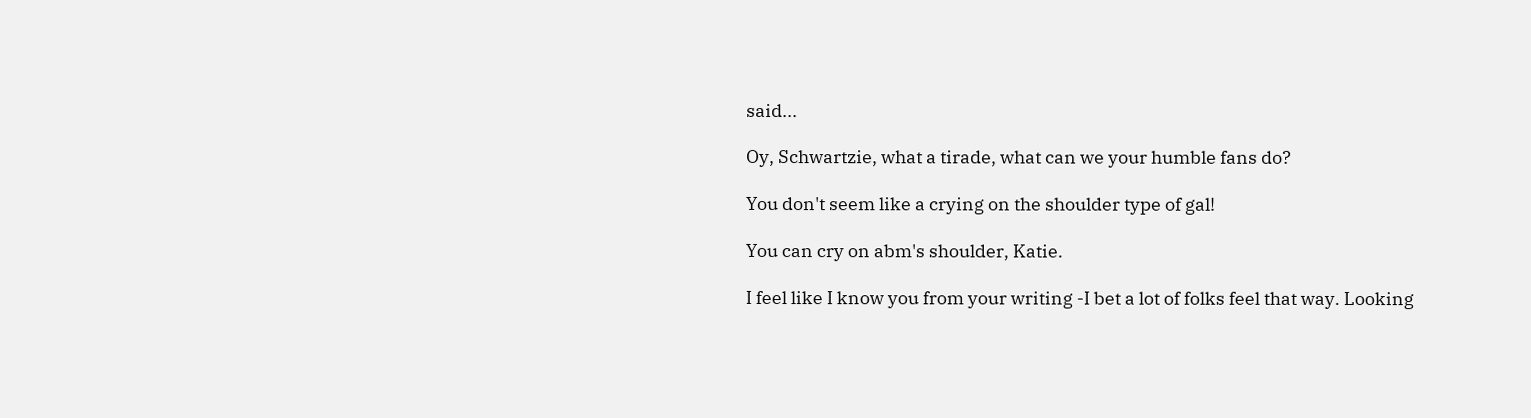said...

Oy, Schwartzie, what a tirade, what can we your humble fans do?

You don't seem like a crying on the shoulder type of gal!

You can cry on abm's shoulder, Katie.

I feel like I know you from your writing -I bet a lot of folks feel that way. Looking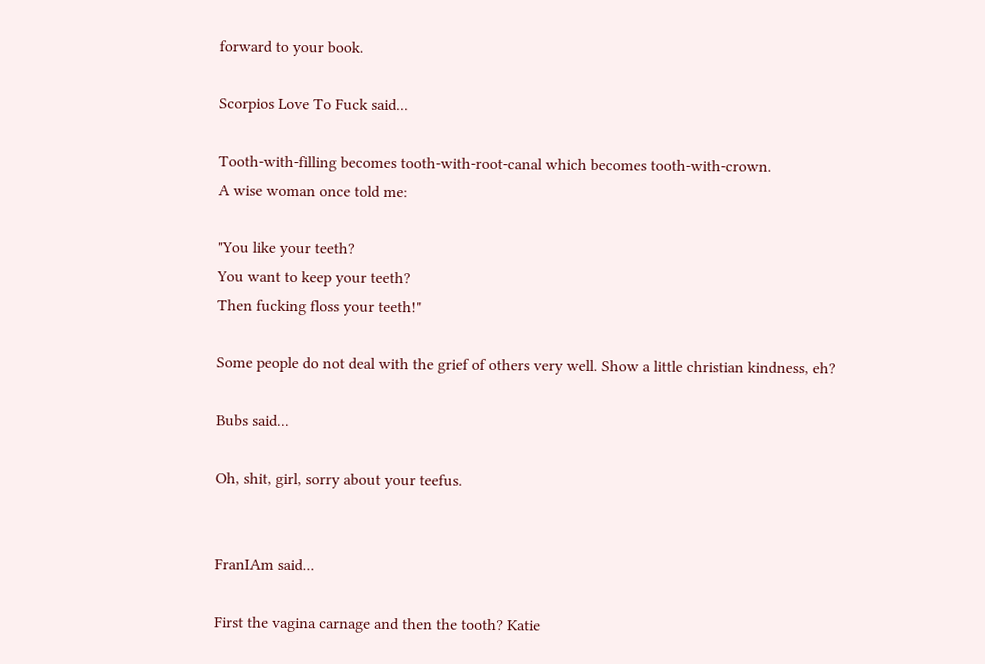forward to your book.

Scorpios Love To Fuck said...

Tooth-with-filling becomes tooth-with-root-canal which becomes tooth-with-crown.
A wise woman once told me:

"You like your teeth?
You want to keep your teeth?
Then fucking floss your teeth!"

Some people do not deal with the grief of others very well. Show a little christian kindness, eh?

Bubs said...

Oh, shit, girl, sorry about your teefus.


FranIAm said...

First the vagina carnage and then the tooth? Katie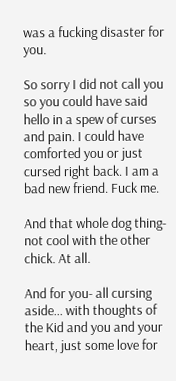was a fucking disaster for you.

So sorry I did not call you so you could have said hello in a spew of curses and pain. I could have comforted you or just cursed right back. I am a bad new friend. Fuck me.

And that whole dog thing- not cool with the other chick. At all.

And for you- all cursing aside... with thoughts of the Kid and you and your heart, just some love for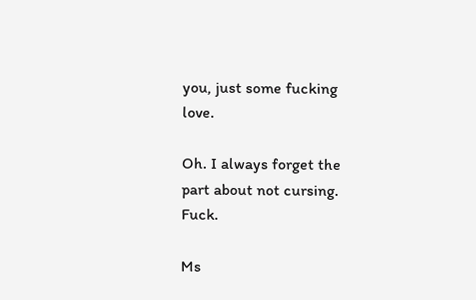you, just some fucking love.

Oh. I always forget the part about not cursing. Fuck.

Ms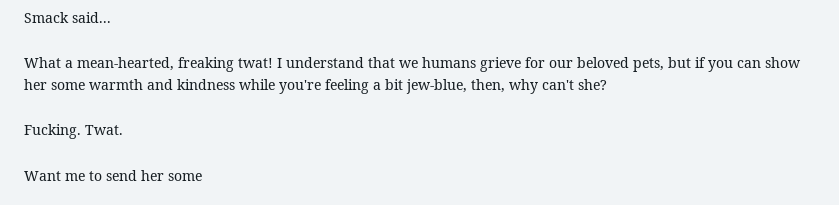Smack said...

What a mean-hearted, freaking twat! I understand that we humans grieve for our beloved pets, but if you can show her some warmth and kindness while you're feeling a bit jew-blue, then, why can't she?

Fucking. Twat.

Want me to send her some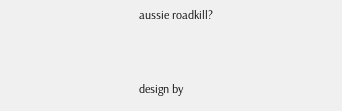aussie roadkill?


design by